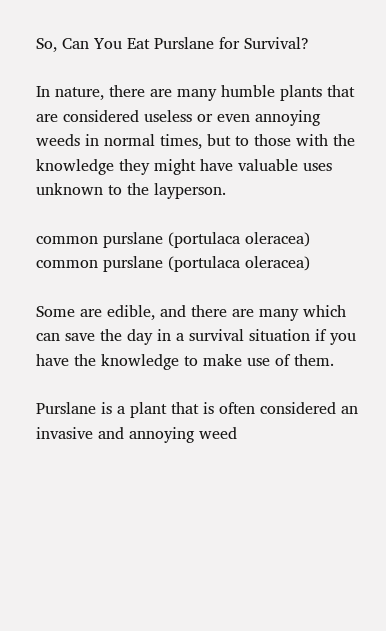So, Can You Eat Purslane for Survival?

In nature, there are many humble plants that are considered useless or even annoying weeds in normal times, but to those with the knowledge they might have valuable uses unknown to the layperson.

common purslane (portulaca oleracea)
common purslane (portulaca oleracea)

Some are edible, and there are many which can save the day in a survival situation if you have the knowledge to make use of them.

Purslane is a plant that is often considered an invasive and annoying weed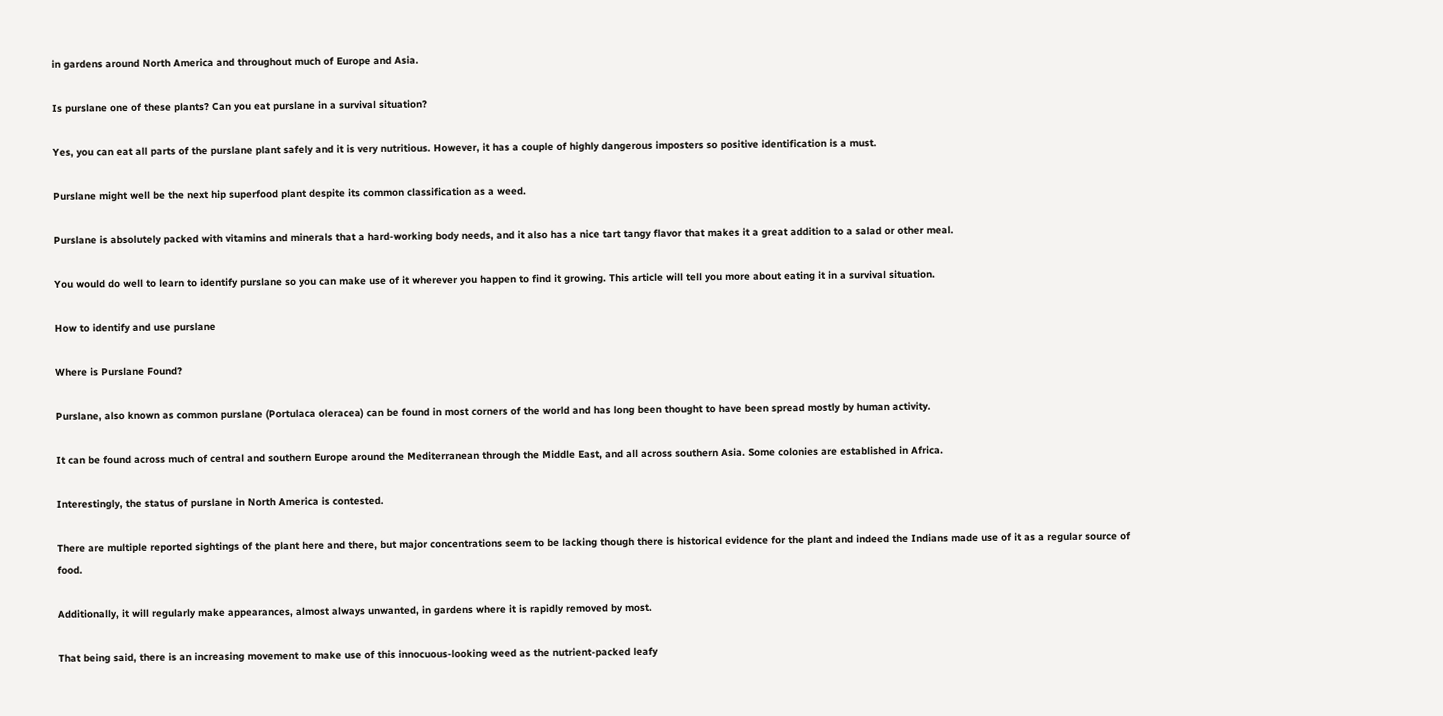in gardens around North America and throughout much of Europe and Asia.

Is purslane one of these plants? Can you eat purslane in a survival situation?

Yes, you can eat all parts of the purslane plant safely and it is very nutritious. However, it has a couple of highly dangerous imposters so positive identification is a must.

Purslane might well be the next hip superfood plant despite its common classification as a weed.

Purslane is absolutely packed with vitamins and minerals that a hard-working body needs, and it also has a nice tart tangy flavor that makes it a great addition to a salad or other meal.

You would do well to learn to identify purslane so you can make use of it wherever you happen to find it growing. This article will tell you more about eating it in a survival situation.

How to identify and use purslane

Where is Purslane Found?

Purslane, also known as common purslane (Portulaca oleracea) can be found in most corners of the world and has long been thought to have been spread mostly by human activity.

It can be found across much of central and southern Europe around the Mediterranean through the Middle East, and all across southern Asia. Some colonies are established in Africa.

Interestingly, the status of purslane in North America is contested.

There are multiple reported sightings of the plant here and there, but major concentrations seem to be lacking though there is historical evidence for the plant and indeed the Indians made use of it as a regular source of food.

Additionally, it will regularly make appearances, almost always unwanted, in gardens where it is rapidly removed by most.

That being said, there is an increasing movement to make use of this innocuous-looking weed as the nutrient-packed leafy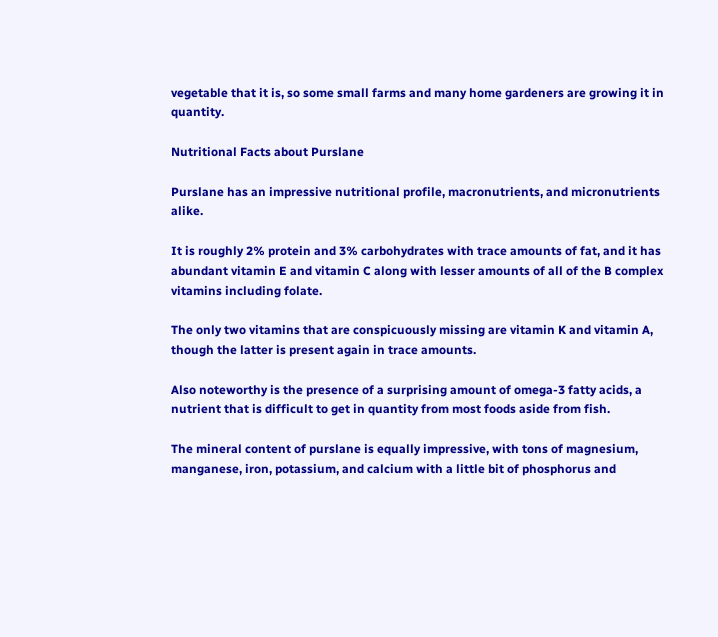vegetable that it is, so some small farms and many home gardeners are growing it in quantity.

Nutritional Facts about Purslane

Purslane has an impressive nutritional profile, macronutrients, and micronutrients alike.

It is roughly 2% protein and 3% carbohydrates with trace amounts of fat, and it has abundant vitamin E and vitamin C along with lesser amounts of all of the B complex vitamins including folate.

The only two vitamins that are conspicuously missing are vitamin K and vitamin A, though the latter is present again in trace amounts.

Also noteworthy is the presence of a surprising amount of omega-3 fatty acids, a nutrient that is difficult to get in quantity from most foods aside from fish.

The mineral content of purslane is equally impressive, with tons of magnesium, manganese, iron, potassium, and calcium with a little bit of phosphorus and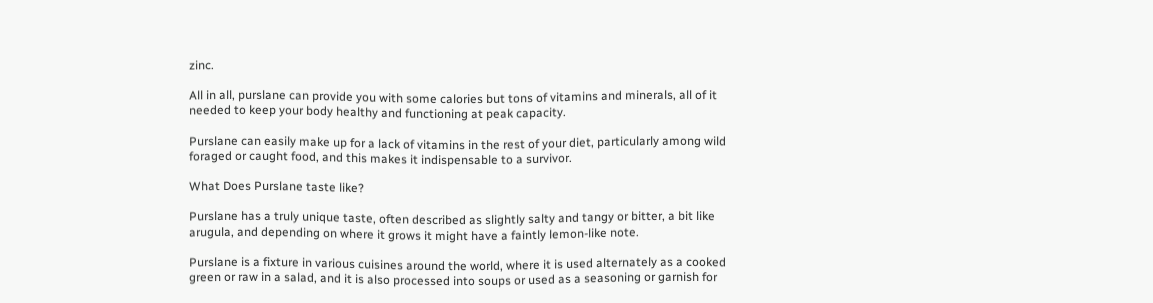zinc.

All in all, purslane can provide you with some calories but tons of vitamins and minerals, all of it needed to keep your body healthy and functioning at peak capacity.

Purslane can easily make up for a lack of vitamins in the rest of your diet, particularly among wild foraged or caught food, and this makes it indispensable to a survivor.

What Does Purslane taste like?

Purslane has a truly unique taste, often described as slightly salty and tangy or bitter, a bit like arugula, and depending on where it grows it might have a faintly lemon-like note.

Purslane is a fixture in various cuisines around the world, where it is used alternately as a cooked green or raw in a salad, and it is also processed into soups or used as a seasoning or garnish for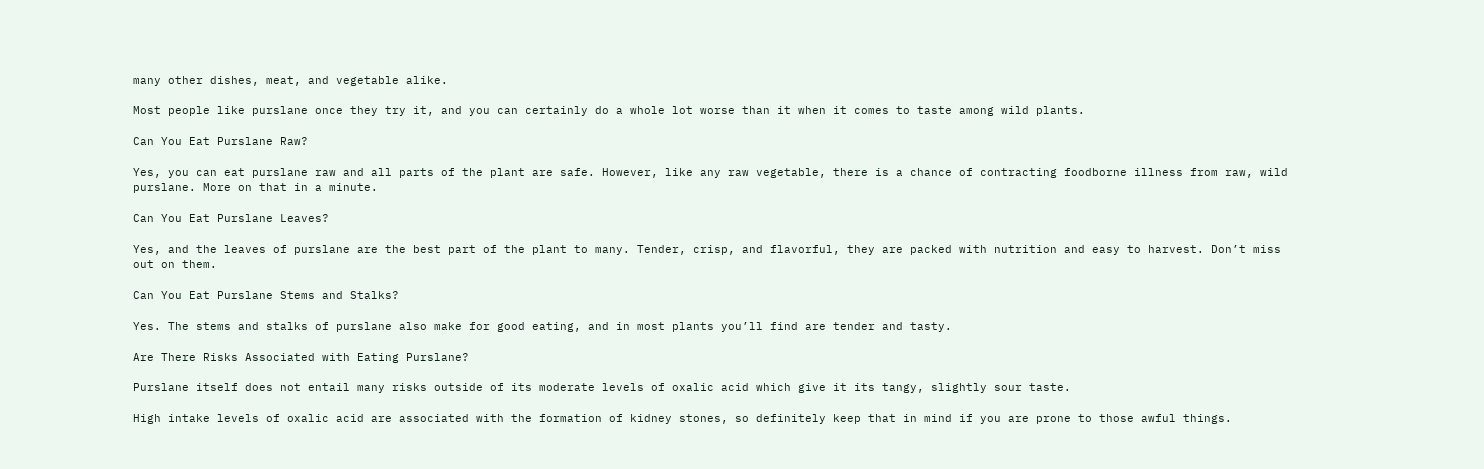many other dishes, meat, and vegetable alike.

Most people like purslane once they try it, and you can certainly do a whole lot worse than it when it comes to taste among wild plants.

Can You Eat Purslane Raw?

Yes, you can eat purslane raw and all parts of the plant are safe. However, like any raw vegetable, there is a chance of contracting foodborne illness from raw, wild purslane. More on that in a minute.

Can You Eat Purslane Leaves?

Yes, and the leaves of purslane are the best part of the plant to many. Tender, crisp, and flavorful, they are packed with nutrition and easy to harvest. Don’t miss out on them.

Can You Eat Purslane Stems and Stalks?

Yes. The stems and stalks of purslane also make for good eating, and in most plants you’ll find are tender and tasty.

Are There Risks Associated with Eating Purslane?

Purslane itself does not entail many risks outside of its moderate levels of oxalic acid which give it its tangy, slightly sour taste.

High intake levels of oxalic acid are associated with the formation of kidney stones, so definitely keep that in mind if you are prone to those awful things.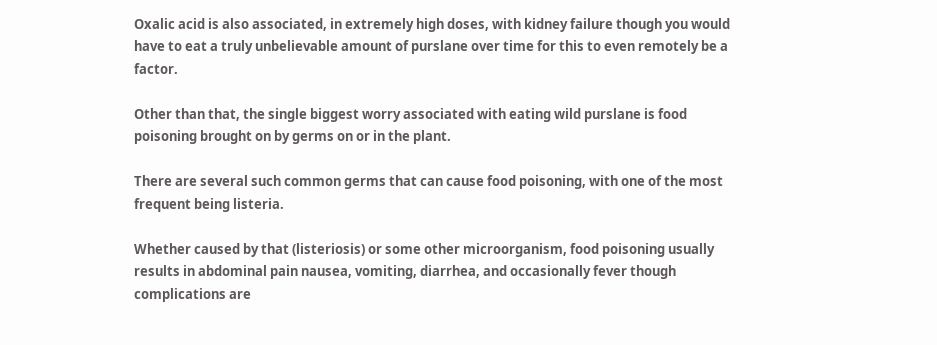Oxalic acid is also associated, in extremely high doses, with kidney failure though you would have to eat a truly unbelievable amount of purslane over time for this to even remotely be a factor.

Other than that, the single biggest worry associated with eating wild purslane is food poisoning brought on by germs on or in the plant.

There are several such common germs that can cause food poisoning, with one of the most frequent being listeria.

Whether caused by that (listeriosis) or some other microorganism, food poisoning usually results in abdominal pain nausea, vomiting, diarrhea, and occasionally fever though complications are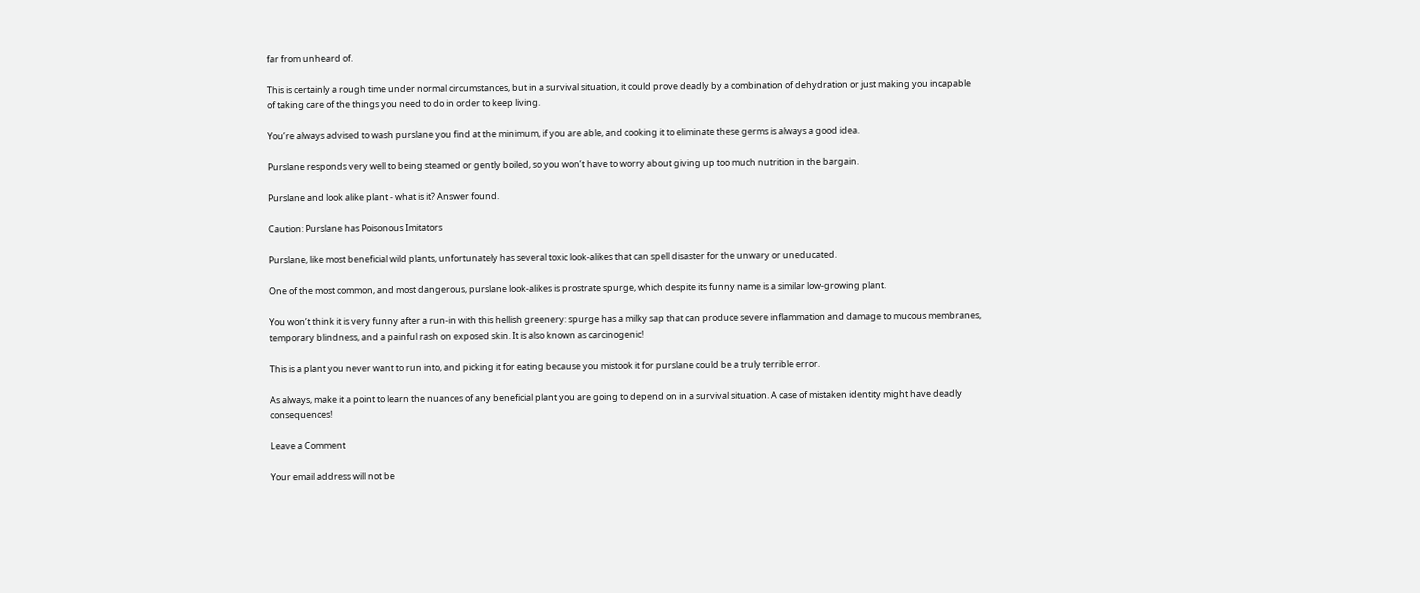far from unheard of.

This is certainly a rough time under normal circumstances, but in a survival situation, it could prove deadly by a combination of dehydration or just making you incapable of taking care of the things you need to do in order to keep living.

You’re always advised to wash purslane you find at the minimum, if you are able, and cooking it to eliminate these germs is always a good idea.

Purslane responds very well to being steamed or gently boiled, so you won’t have to worry about giving up too much nutrition in the bargain.

Purslane and look alike plant - what is it? Answer found.

Caution: Purslane has Poisonous Imitators

Purslane, like most beneficial wild plants, unfortunately has several toxic look-alikes that can spell disaster for the unwary or uneducated.

One of the most common, and most dangerous, purslane look-alikes is prostrate spurge, which despite its funny name is a similar low-growing plant.

You won’t think it is very funny after a run-in with this hellish greenery: spurge has a milky sap that can produce severe inflammation and damage to mucous membranes, temporary blindness, and a painful rash on exposed skin. It is also known as carcinogenic!

This is a plant you never want to run into, and picking it for eating because you mistook it for purslane could be a truly terrible error.

As always, make it a point to learn the nuances of any beneficial plant you are going to depend on in a survival situation. A case of mistaken identity might have deadly consequences!

Leave a Comment

Your email address will not be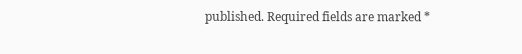published. Required fields are marked *